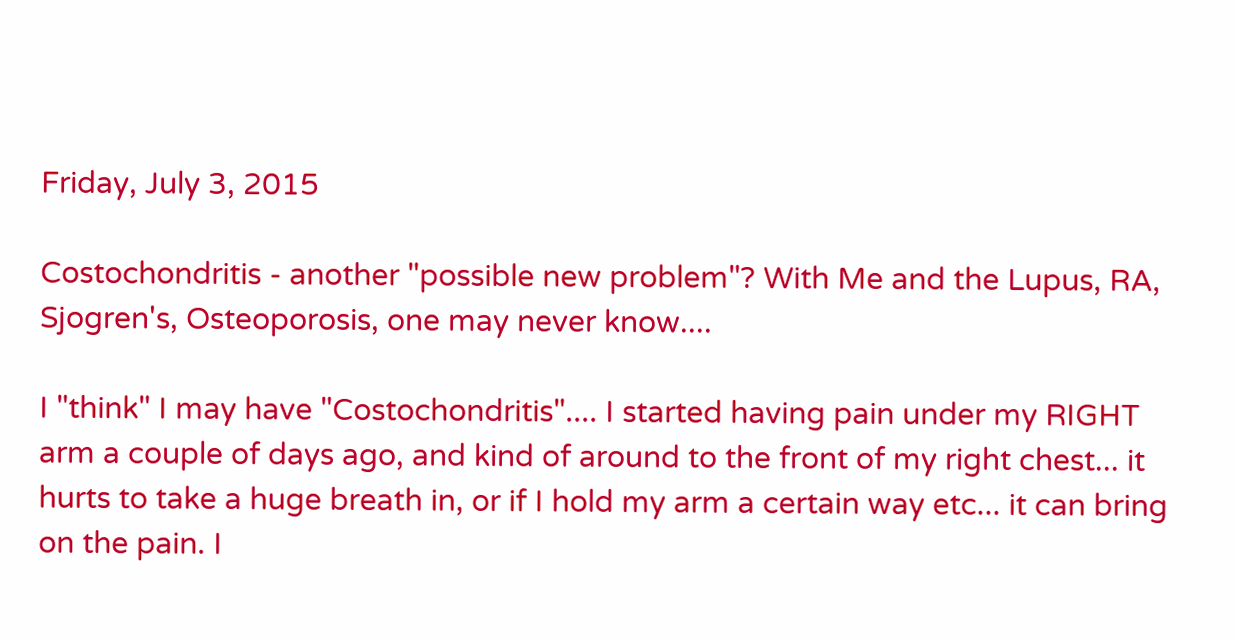Friday, July 3, 2015

Costochondritis - another "possible new problem"? With Me and the Lupus, RA, Sjogren's, Osteoporosis, one may never know....

I "think" I may have "Costochondritis".... I started having pain under my RIGHT arm a couple of days ago, and kind of around to the front of my right chest... it hurts to take a huge breath in, or if I hold my arm a certain way etc... it can bring on the pain. I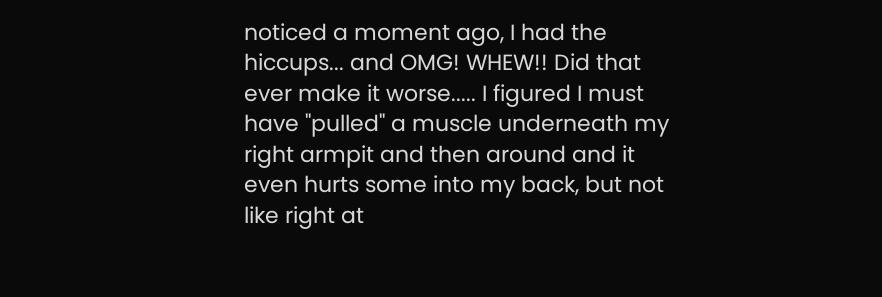noticed a moment ago, I had the hiccups... and OMG! WHEW!! Did that ever make it worse..... I figured I must have "pulled" a muscle underneath my right armpit and then around and it even hurts some into my back, but not like right at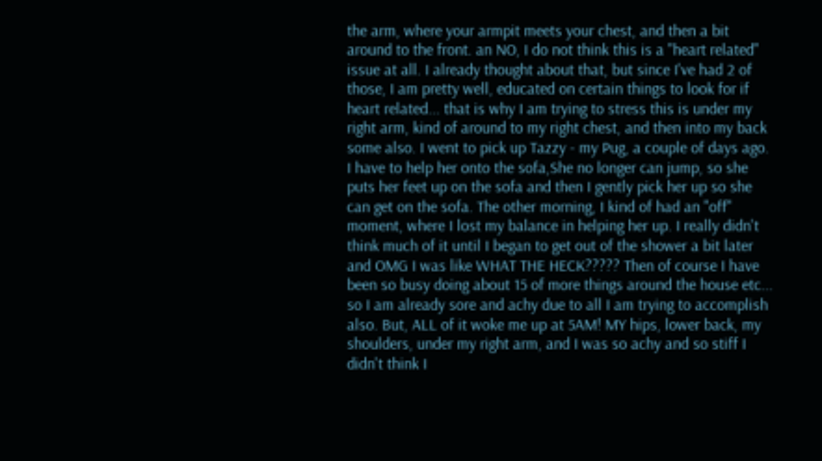the arm, where your armpit meets your chest, and then a bit around to the front. an NO, I do not think this is a "heart related" issue at all. I already thought about that, but since I've had 2 of those, I am pretty well, educated on certain things to look for if heart related... that is why I am trying to stress this is under my right arm, kind of around to my right chest, and then into my back some also. I went to pick up Tazzy - my Pug, a couple of days ago. I have to help her onto the sofa,She no longer can jump, so she puts her feet up on the sofa and then I gently pick her up so she can get on the sofa. The other morning, I kind of had an "off" moment, where I lost my balance in helping her up. I really didn't think much of it until I began to get out of the shower a bit later and OMG I was like WHAT THE HECK????? Then of course I have been so busy doing about 15 of more things around the house etc... so I am already sore and achy due to all I am trying to accomplish also. But, ALL of it woke me up at 5AM! MY hips, lower back, my shoulders, under my right arm, and I was so achy and so stiff I didn't think I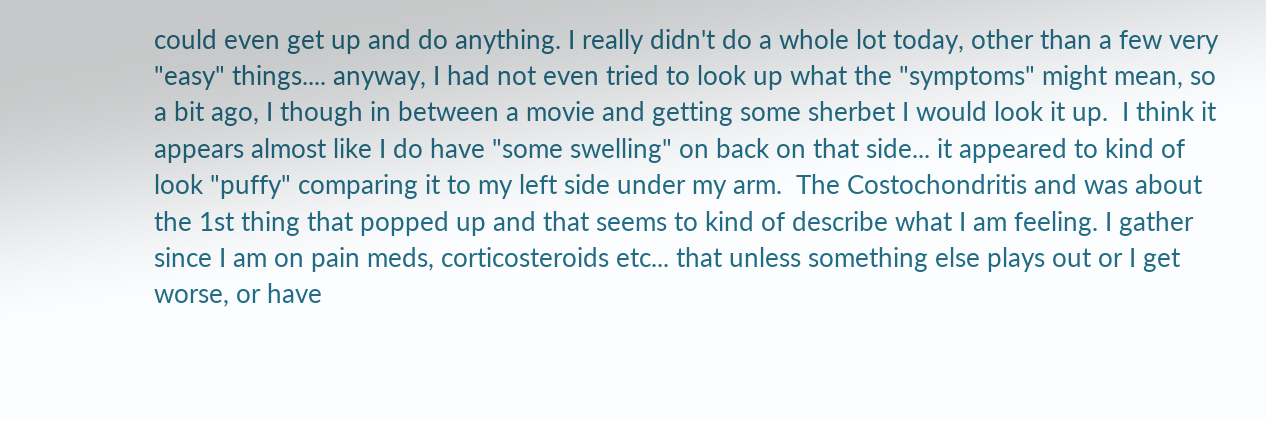could even get up and do anything. I really didn't do a whole lot today, other than a few very "easy" things.... anyway, I had not even tried to look up what the "symptoms" might mean, so a bit ago, I though in between a movie and getting some sherbet I would look it up.  I think it appears almost like I do have "some swelling" on back on that side... it appeared to kind of look "puffy" comparing it to my left side under my arm.  The Costochondritis and was about the 1st thing that popped up and that seems to kind of describe what I am feeling. I gather since I am on pain meds, corticosteroids etc... that unless something else plays out or I get worse, or have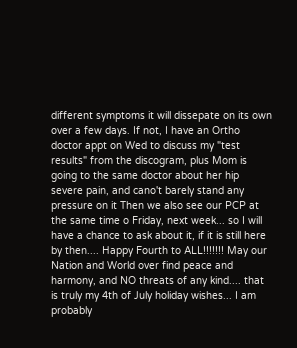different symptoms it will dissepate on its own over a few days. If not, I have an Ortho doctor appt on Wed to discuss my "test results" from the discogram, plus Mom is going to the same doctor about her hip severe pain, and cano't barely stand any pressure on it Then we also see our PCP at the same time o Friday, next week... so I will have a chance to ask about it, if it is still here by then.... Happy Fourth to ALL!!!!!!! May our Nation and World over find peace and harmony, and NO threats of any kind.... that is truly my 4th of July holiday wishes... I am probably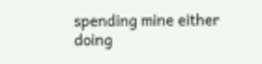spending mine either doing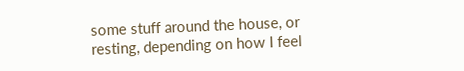some stuff around the house, or resting, depending on how I feel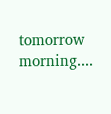tomorrow morning....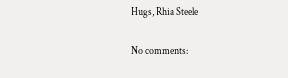Hugs, Rhia Steele

No comments: